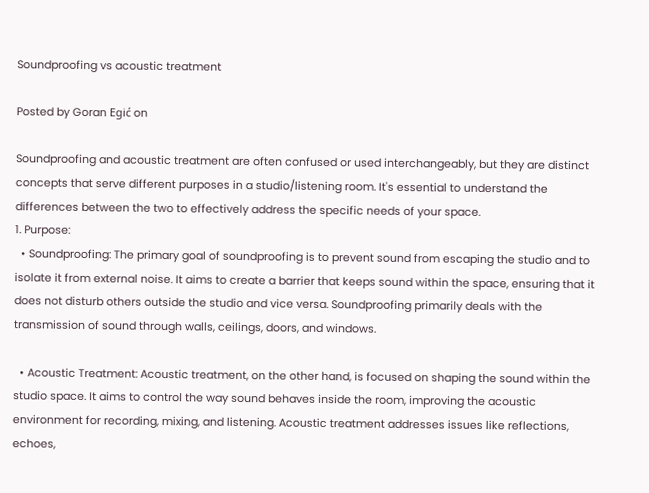Soundproofing vs acoustic treatment

Posted by Goran Egić on

Soundproofing and acoustic treatment are often confused or used interchangeably, but they are distinct concepts that serve different purposes in a studio/listening room. It's essential to understand the differences between the two to effectively address the specific needs of your space.
1. Purpose:
  • Soundproofing: The primary goal of soundproofing is to prevent sound from escaping the studio and to isolate it from external noise. It aims to create a barrier that keeps sound within the space, ensuring that it does not disturb others outside the studio and vice versa. Soundproofing primarily deals with the transmission of sound through walls, ceilings, doors, and windows.

  • Acoustic Treatment: Acoustic treatment, on the other hand, is focused on shaping the sound within the studio space. It aims to control the way sound behaves inside the room, improving the acoustic environment for recording, mixing, and listening. Acoustic treatment addresses issues like reflections, echoes,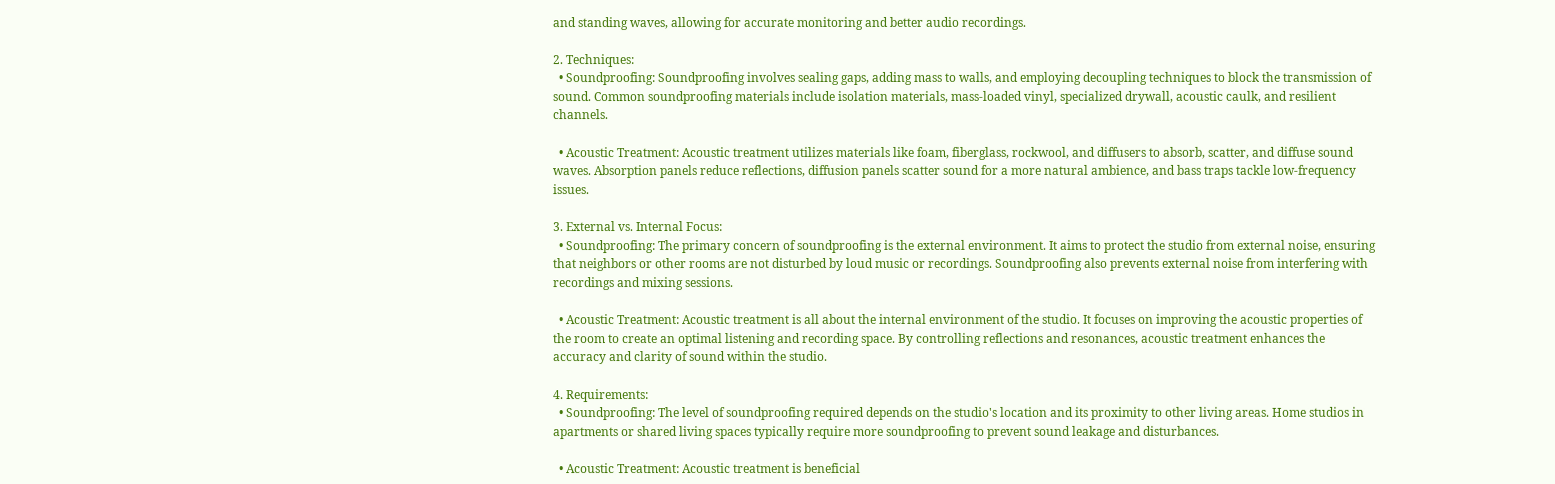and standing waves, allowing for accurate monitoring and better audio recordings.

2. Techniques:
  • Soundproofing: Soundproofing involves sealing gaps, adding mass to walls, and employing decoupling techniques to block the transmission of sound. Common soundproofing materials include isolation materials, mass-loaded vinyl, specialized drywall, acoustic caulk, and resilient channels.

  • Acoustic Treatment: Acoustic treatment utilizes materials like foam, fiberglass, rockwool, and diffusers to absorb, scatter, and diffuse sound waves. Absorption panels reduce reflections, diffusion panels scatter sound for a more natural ambience, and bass traps tackle low-frequency issues.

3. External vs. Internal Focus:
  • Soundproofing: The primary concern of soundproofing is the external environment. It aims to protect the studio from external noise, ensuring that neighbors or other rooms are not disturbed by loud music or recordings. Soundproofing also prevents external noise from interfering with recordings and mixing sessions.

  • Acoustic Treatment: Acoustic treatment is all about the internal environment of the studio. It focuses on improving the acoustic properties of the room to create an optimal listening and recording space. By controlling reflections and resonances, acoustic treatment enhances the accuracy and clarity of sound within the studio.

4. Requirements:
  • Soundproofing: The level of soundproofing required depends on the studio's location and its proximity to other living areas. Home studios in apartments or shared living spaces typically require more soundproofing to prevent sound leakage and disturbances.

  • Acoustic Treatment: Acoustic treatment is beneficial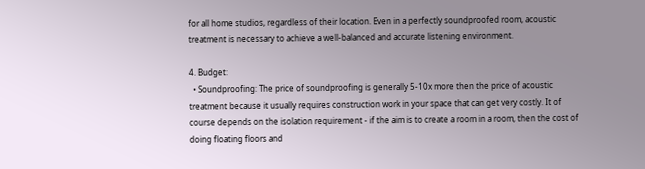for all home studios, regardless of their location. Even in a perfectly soundproofed room, acoustic treatment is necessary to achieve a well-balanced and accurate listening environment.

4. Budget:
  • Soundproofing: The price of soundproofing is generally 5-10x more then the price of acoustic treatment because it usually requires construction work in your space that can get very costly. It of course depends on the isolation requirement - if the aim is to create a room in a room, then the cost of doing floating floors and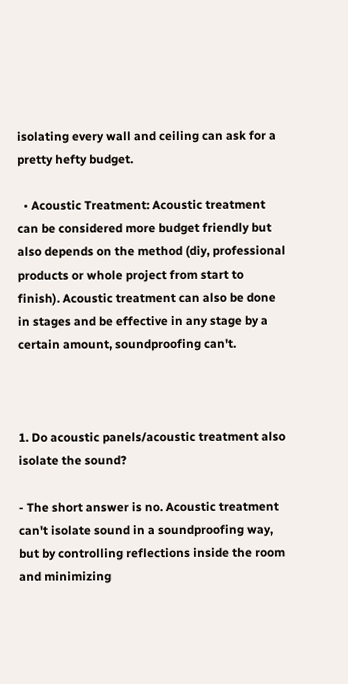isolating every wall and ceiling can ask for a pretty hefty budget.

  • Acoustic Treatment: Acoustic treatment can be considered more budget friendly but also depends on the method (diy, professional products or whole project from start to finish). Acoustic treatment can also be done in stages and be effective in any stage by a certain amount, soundproofing can't.



1. Do acoustic panels/acoustic treatment also isolate the sound?

- The short answer is no. Acoustic treatment can't isolate sound in a soundproofing way, but by controlling reflections inside the room and minimizing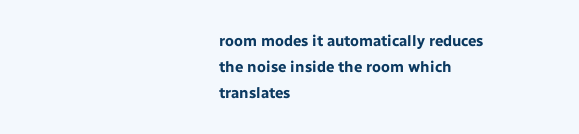room modes it automatically reduces the noise inside the room which translates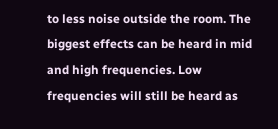to less noise outside the room. The biggest effects can be heard in mid and high frequencies. Low frequencies will still be heard as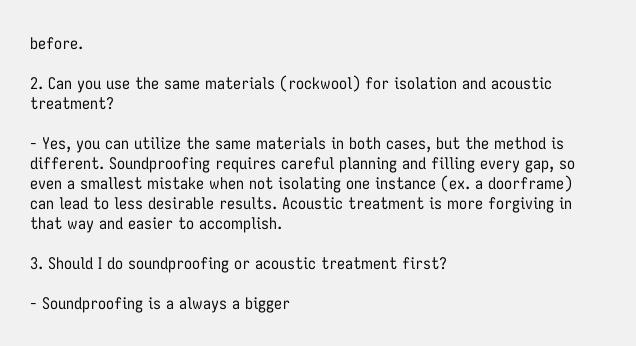before.

2. Can you use the same materials (rockwool) for isolation and acoustic treatment?

- Yes, you can utilize the same materials in both cases, but the method is different. Soundproofing requires careful planning and filling every gap, so even a smallest mistake when not isolating one instance (ex. a doorframe) can lead to less desirable results. Acoustic treatment is more forgiving in that way and easier to accomplish.

3. Should I do soundproofing or acoustic treatment first?

- Soundproofing is a always a bigger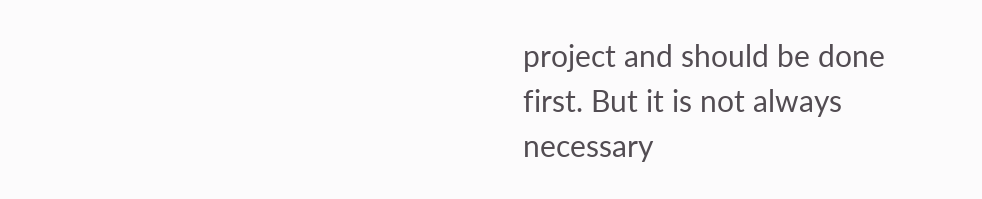project and should be done first. But it is not always necessary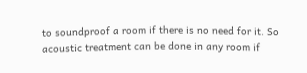to soundproof a room if there is no need for it. So acoustic treatment can be done in any room if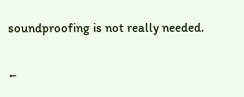soundproofing is not really needed.

←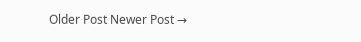Older Post Newer Post →